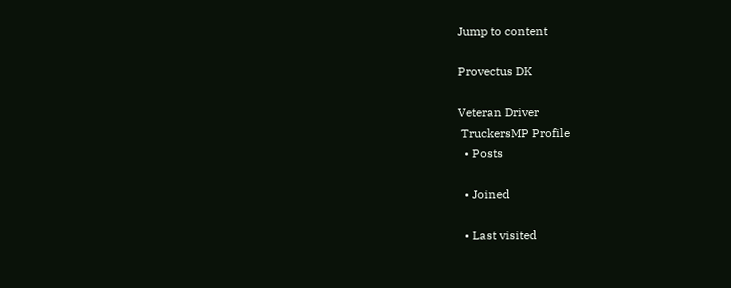Jump to content

Provectus DK

Veteran Driver
 TruckersMP Profile
  • Posts

  • Joined

  • Last visited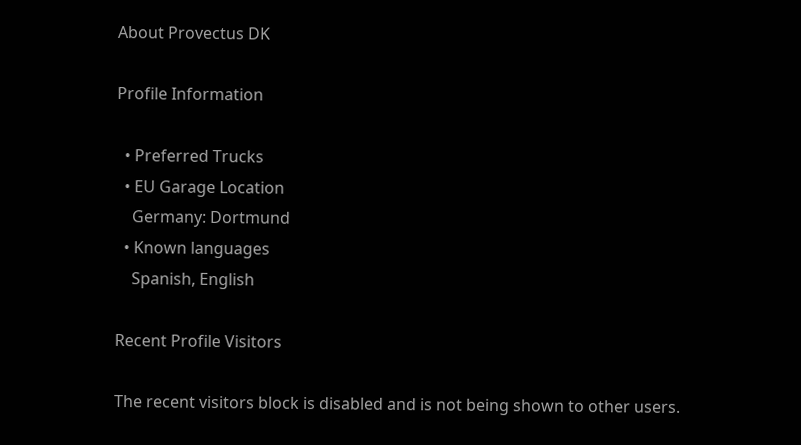About Provectus DK

Profile Information

  • Preferred Trucks
  • EU Garage Location
    Germany: Dortmund
  • Known languages
    Spanish, English

Recent Profile Visitors

The recent visitors block is disabled and is not being shown to other users.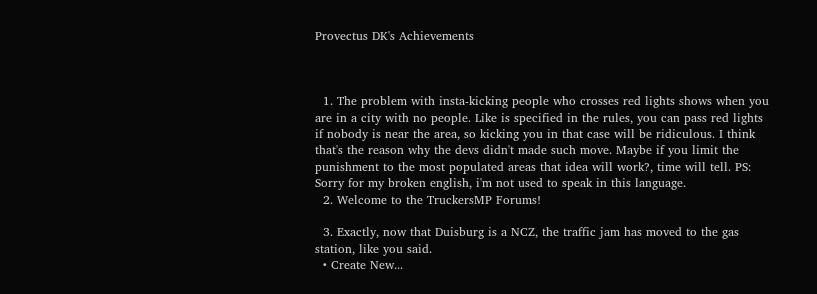Provectus DK's Achievements



  1. The problem with insta-kicking people who crosses red lights shows when you are in a city with no people. Like is specified in the rules, you can pass red lights if nobody is near the area, so kicking you in that case will be ridiculous. I think that's the reason why the devs didn't made such move. Maybe if you limit the punishment to the most populated areas that idea will work?, time will tell. PS: Sorry for my broken english, i'm not used to speak in this language.
  2. Welcome to the TruckersMP Forums!

  3. Exactly, now that Duisburg is a NCZ, the traffic jam has moved to the gas station, like you said.
  • Create New...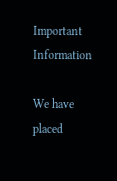Important Information

We have placed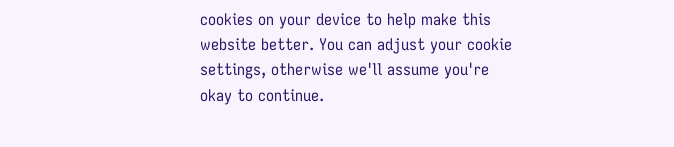cookies on your device to help make this website better. You can adjust your cookie settings, otherwise we'll assume you're okay to continue.